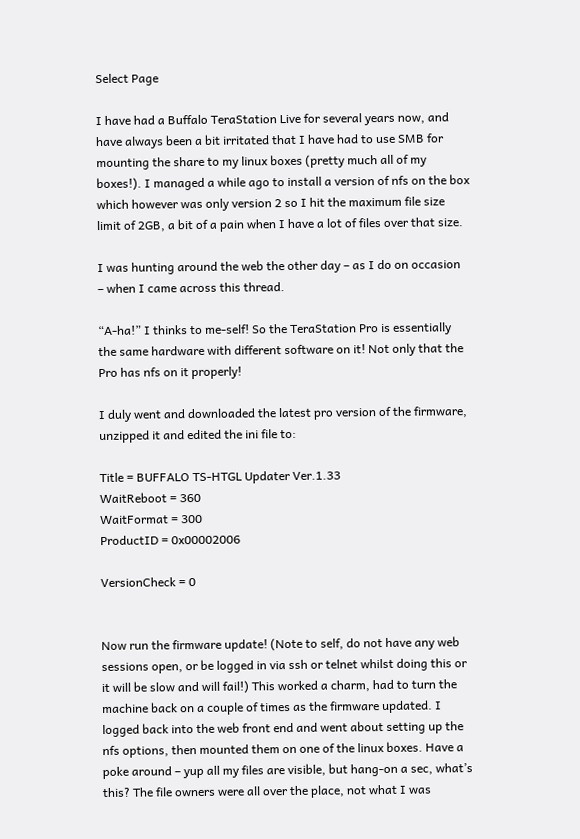Select Page

I have had a Buffalo TeraStation Live for several years now, and have always been a bit irritated that I have had to use SMB for mounting the share to my linux boxes (pretty much all of my boxes!). I managed a while ago to install a version of nfs on the box which however was only version 2 so I hit the maximum file size limit of 2GB, a bit of a pain when I have a lot of files over that size.

I was hunting around the web the other day – as I do on occasion  – when I came across this thread.

“A-ha!” I thinks to me-self! So the TeraStation Pro is essentially the same hardware with different software on it! Not only that the Pro has nfs on it properly!

I duly went and downloaded the latest pro version of the firmware, unzipped it and edited the ini file to:

Title = BUFFALO TS-HTGL Updater Ver.1.33
WaitReboot = 360
WaitFormat = 300
ProductID = 0x00002006

VersionCheck = 0


Now run the firmware update! (Note to self, do not have any web sessions open, or be logged in via ssh or telnet whilst doing this or it will be slow and will fail!) This worked a charm, had to turn the machine back on a couple of times as the firmware updated. I logged back into the web front end and went about setting up the nfs options, then mounted them on one of the linux boxes. Have a poke around – yup all my files are visible, but hang-on a sec, what’s this? The file owners were all over the place, not what I was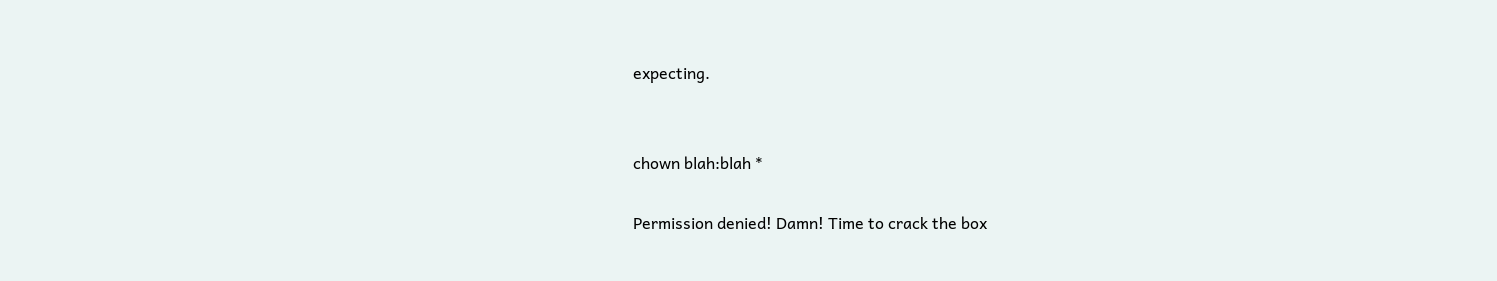expecting.


chown blah:blah *

Permission denied! Damn! Time to crack the box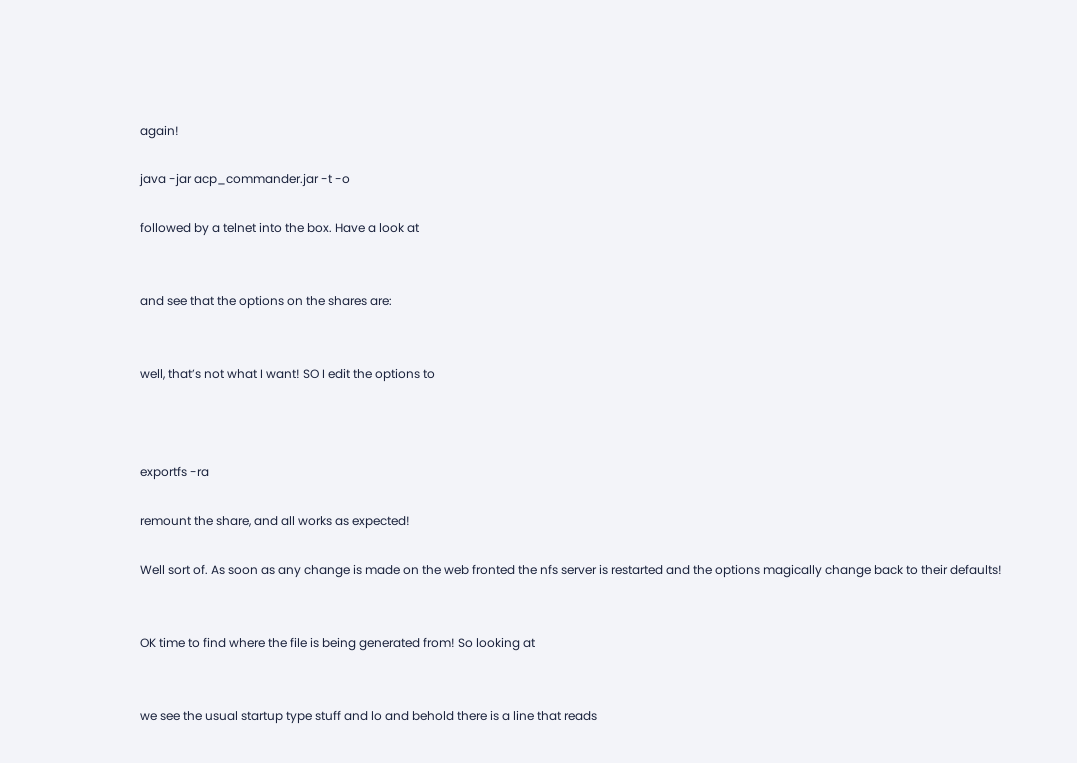again!

java -jar acp_commander.jar -t -o

followed by a telnet into the box. Have a look at


and see that the options on the shares are:


well, that’s not what I want! SO I edit the options to



exportfs -ra

remount the share, and all works as expected!

Well sort of. As soon as any change is made on the web fronted the nfs server is restarted and the options magically change back to their defaults!


OK time to find where the file is being generated from! So looking at


we see the usual startup type stuff and lo and behold there is a line that reads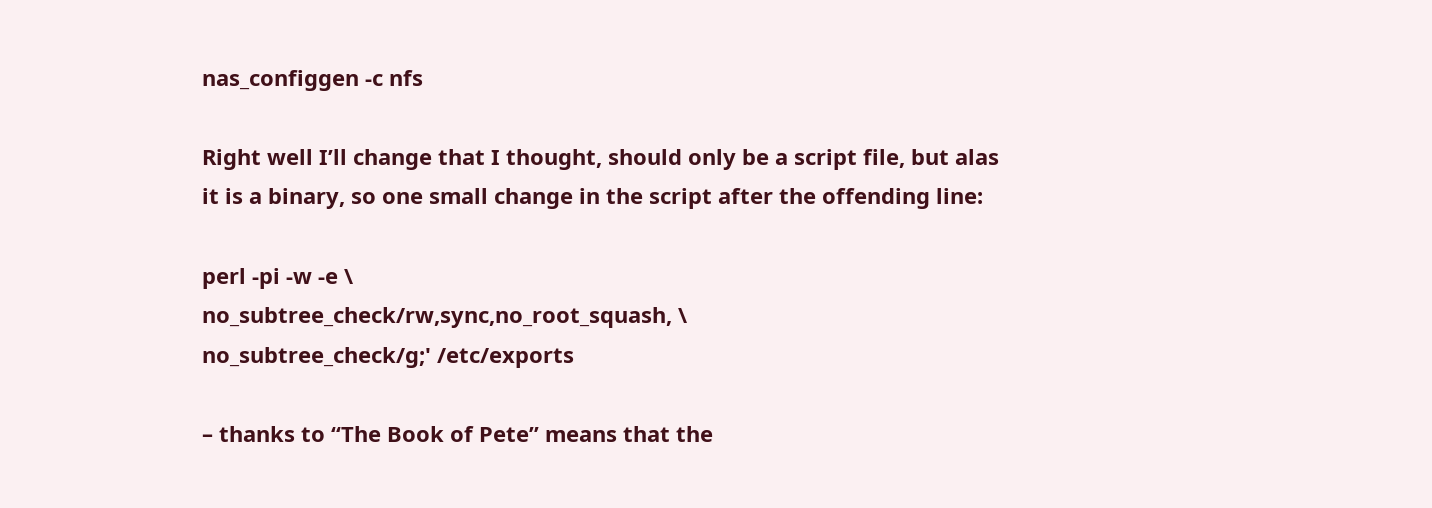nas_configgen -c nfs

Right well I’ll change that I thought, should only be a script file, but alas it is a binary, so one small change in the script after the offending line:

perl -pi -w -e \
no_subtree_check/rw,sync,no_root_squash, \
no_subtree_check/g;' /etc/exports

– thanks to “The Book of Pete” means that the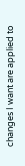changes I want are applied to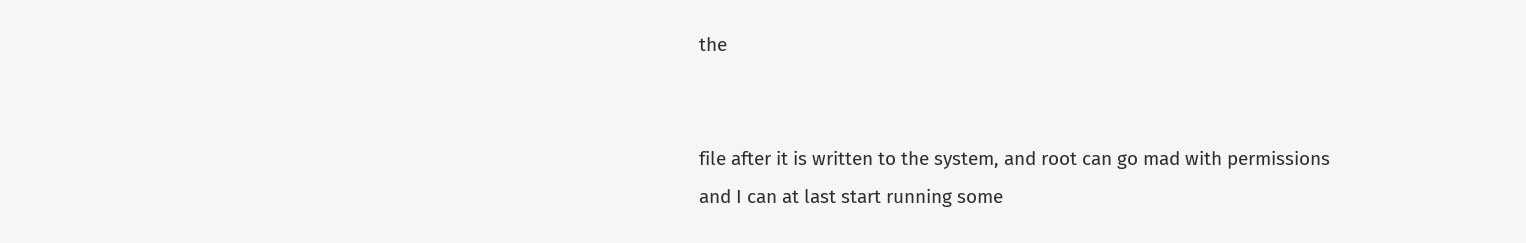the


file after it is written to the system, and root can go mad with permissions and I can at last start running some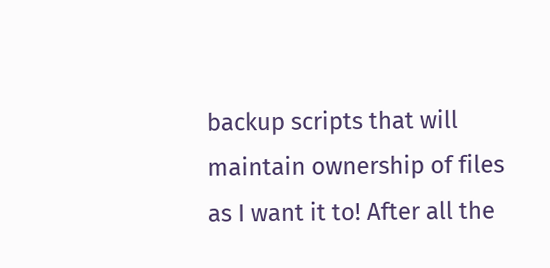backup scripts that will maintain ownership of files as I want it to! After all the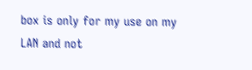box is only for my use on my LAN and not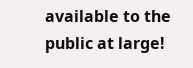available to the public at large!